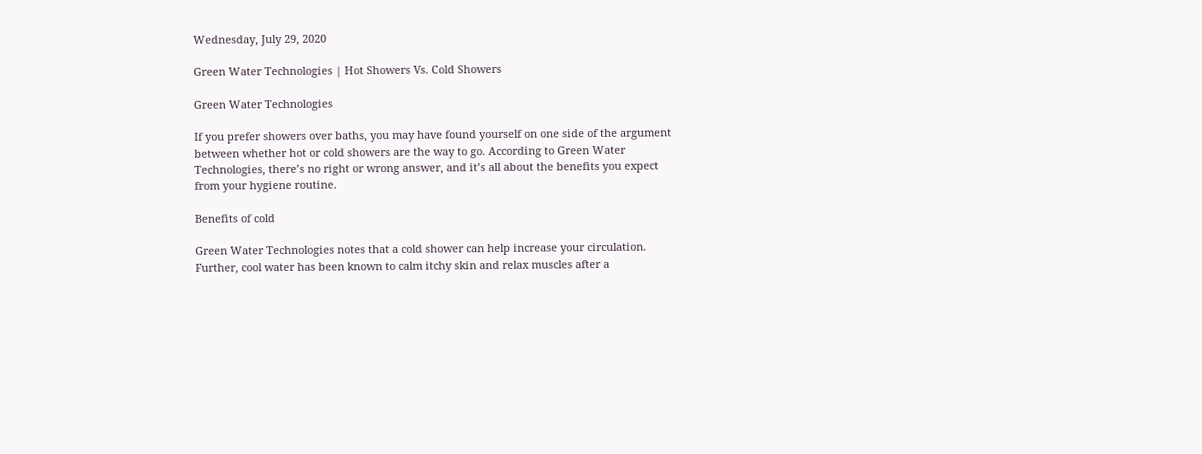Wednesday, July 29, 2020

Green Water Technologies | Hot Showers Vs. Cold Showers

Green Water Technologies

If you prefer showers over baths, you may have found yourself on one side of the argument between whether hot or cold showers are the way to go. According to Green Water Technologies, there’s no right or wrong answer, and it’s all about the benefits you expect from your hygiene routine.

Benefits of cold

Green Water Technologies notes that a cold shower can help increase your circulation. Further, cool water has been known to calm itchy skin and relax muscles after a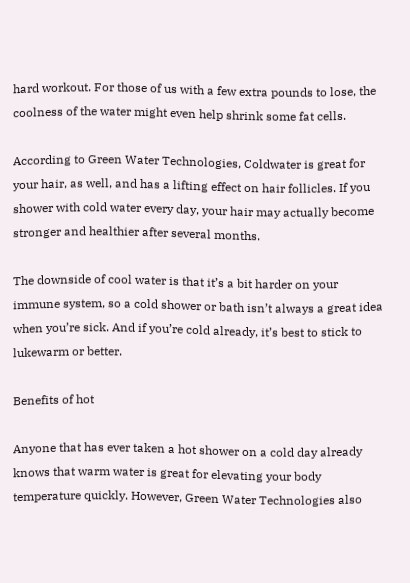hard workout. For those of us with a few extra pounds to lose, the coolness of the water might even help shrink some fat cells.

According to Green Water Technologies, Coldwater is great for your hair, as well, and has a lifting effect on hair follicles. If you shower with cold water every day, your hair may actually become stronger and healthier after several months.

The downside of cool water is that it’s a bit harder on your immune system, so a cold shower or bath isn’t always a great idea when you’re sick. And if you’re cold already, it’s best to stick to lukewarm or better.

Benefits of hot

Anyone that has ever taken a hot shower on a cold day already knows that warm water is great for elevating your body temperature quickly. However, Green Water Technologies also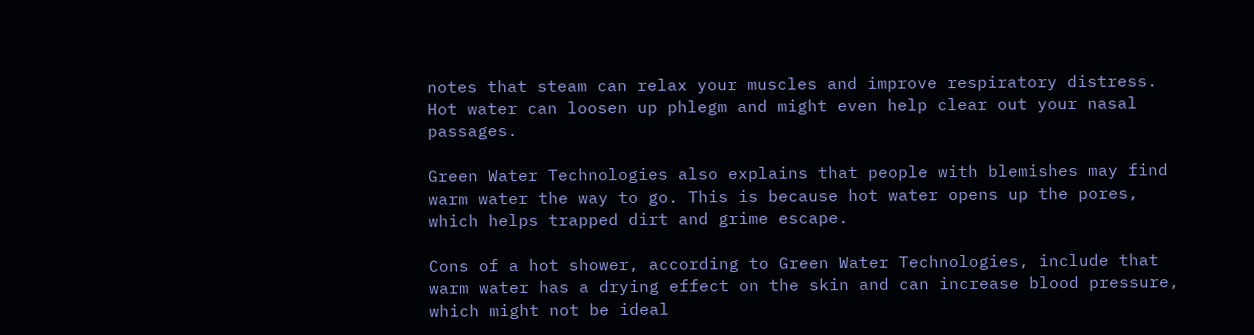notes that steam can relax your muscles and improve respiratory distress. Hot water can loosen up phlegm and might even help clear out your nasal passages.

Green Water Technologies also explains that people with blemishes may find warm water the way to go. This is because hot water opens up the pores, which helps trapped dirt and grime escape.

Cons of a hot shower, according to Green Water Technologies, include that warm water has a drying effect on the skin and can increase blood pressure, which might not be ideal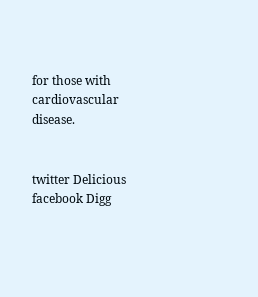for those with cardiovascular disease.


twitter Delicious facebook Digg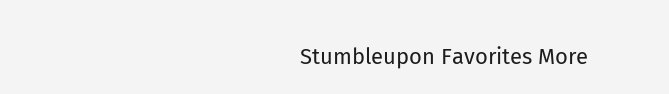Stumbleupon Favorites More